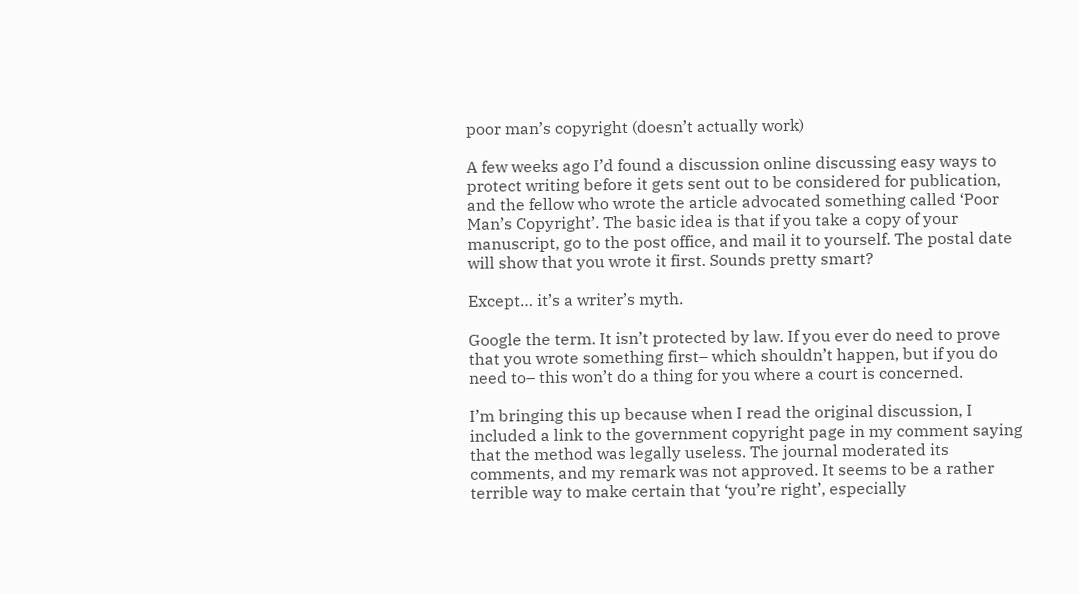poor man’s copyright (doesn’t actually work)

A few weeks ago I’d found a discussion online discussing easy ways to protect writing before it gets sent out to be considered for publication, and the fellow who wrote the article advocated something called ‘Poor Man’s Copyright’. The basic idea is that if you take a copy of your manuscript, go to the post office, and mail it to yourself. The postal date will show that you wrote it first. Sounds pretty smart?

Except… it’s a writer’s myth.

Google the term. It isn’t protected by law. If you ever do need to prove that you wrote something first– which shouldn’t happen, but if you do need to– this won’t do a thing for you where a court is concerned.

I’m bringing this up because when I read the original discussion, I included a link to the government copyright page in my comment saying that the method was legally useless. The journal moderated its comments, and my remark was not approved. It seems to be a rather terrible way to make certain that ‘you’re right’, especially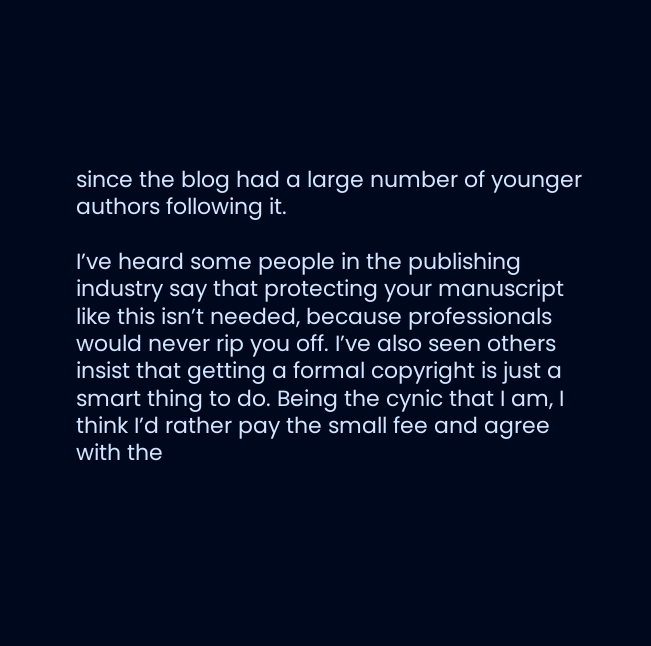since the blog had a large number of younger authors following it.

I’ve heard some people in the publishing industry say that protecting your manuscript like this isn’t needed, because professionals would never rip you off. I’ve also seen others insist that getting a formal copyright is just a smart thing to do. Being the cynic that I am, I think I’d rather pay the small fee and agree with the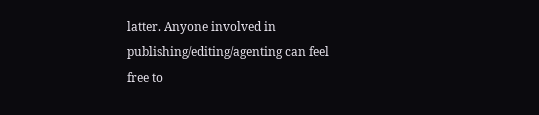latter. Anyone involved in publishing/editing/agenting can feel free to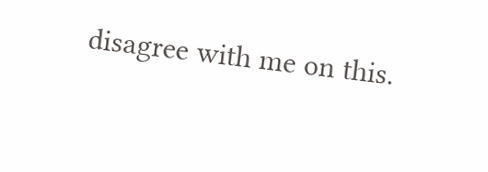disagree with me on this.